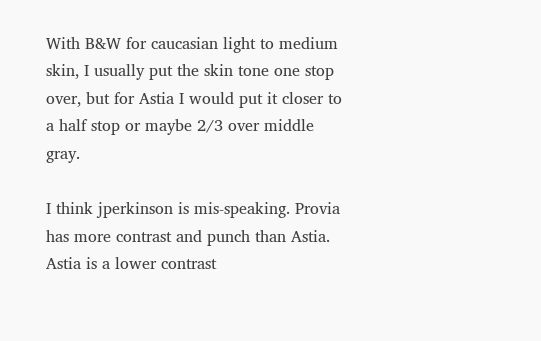With B&W for caucasian light to medium skin, I usually put the skin tone one stop over, but for Astia I would put it closer to a half stop or maybe 2/3 over middle gray.

I think jperkinson is mis-speaking. Provia has more contrast and punch than Astia. Astia is a lower contrast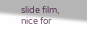slide film, nice for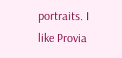portraits. I like Provia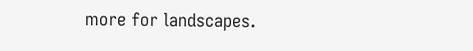more for landscapes.